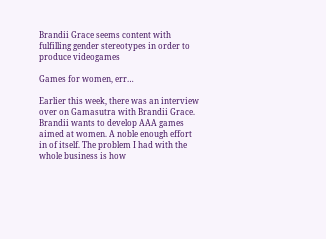Brandii Grace seems content with fulfilling gender stereotypes in order to produce videogames

Games for women, err…

Earlier this week, there was an interview over on Gamasutra with Brandii Grace. Brandii wants to develop AAA games aimed at women. A noble enough effort in of itself. The problem I had with the whole business is how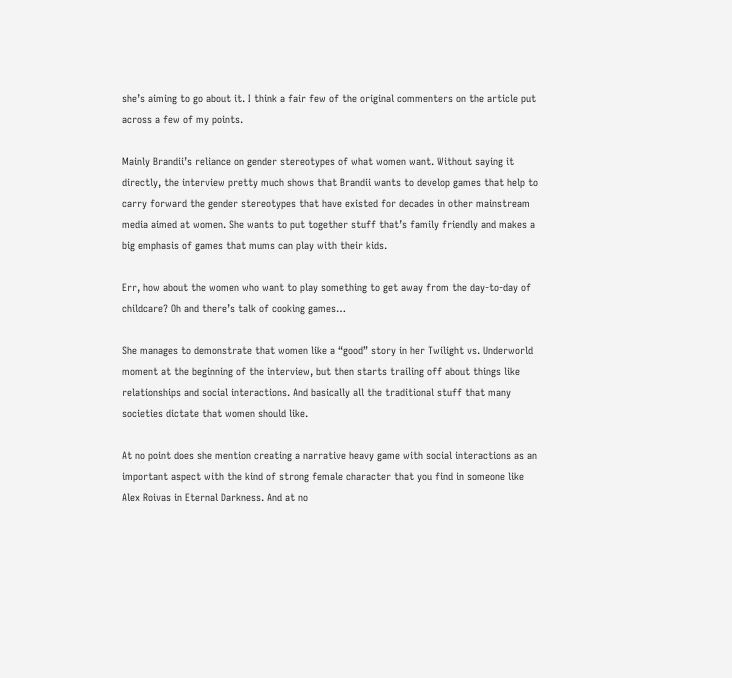she’s aiming to go about it. I think a fair few of the original commenters on the article put across a few of my points.

Mainly Brandii’s reliance on gender stereotypes of what women want. Without saying it directly, the interview pretty much shows that Brandii wants to develop games that help to carry forward the gender stereotypes that have existed for decades in other mainstream media aimed at women. She wants to put together stuff that’s family friendly and makes a big emphasis of games that mums can play with their kids.

Err, how about the women who want to play something to get away from the day-to-day of childcare? Oh and there’s talk of cooking games…

She manages to demonstrate that women like a “good” story in her Twilight vs. Underworld moment at the beginning of the interview, but then starts trailing off about things like relationships and social interactions. And basically all the traditional stuff that many societies dictate that women should like.

At no point does she mention creating a narrative heavy game with social interactions as an important aspect with the kind of strong female character that you find in someone like Alex Roivas in Eternal Darkness. And at no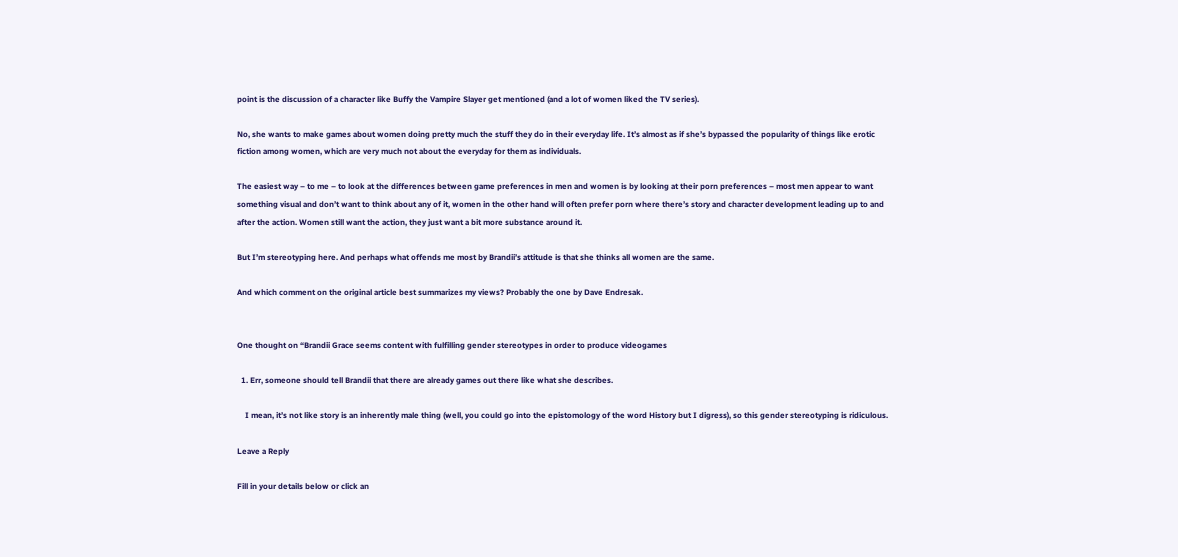point is the discussion of a character like Buffy the Vampire Slayer get mentioned (and a lot of women liked the TV series).

No, she wants to make games about women doing pretty much the stuff they do in their everyday life. It’s almost as if she’s bypassed the popularity of things like erotic fiction among women, which are very much not about the everyday for them as individuals.

The easiest way – to me – to look at the differences between game preferences in men and women is by looking at their porn preferences – most men appear to want something visual and don’t want to think about any of it, women in the other hand will often prefer porn where there’s story and character development leading up to and after the action. Women still want the action, they just want a bit more substance around it.

But I’m stereotyping here. And perhaps what offends me most by Brandii’s attitude is that she thinks all women are the same.

And which comment on the original article best summarizes my views? Probably the one by Dave Endresak.


One thought on “Brandii Grace seems content with fulfilling gender stereotypes in order to produce videogames

  1. Err, someone should tell Brandii that there are already games out there like what she describes.

    I mean, it’s not like story is an inherently male thing (well, you could go into the epistomology of the word History but I digress), so this gender stereotyping is ridiculous.

Leave a Reply

Fill in your details below or click an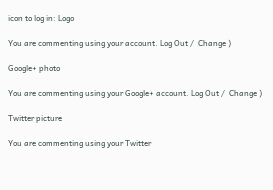icon to log in: Logo

You are commenting using your account. Log Out /  Change )

Google+ photo

You are commenting using your Google+ account. Log Out /  Change )

Twitter picture

You are commenting using your Twitter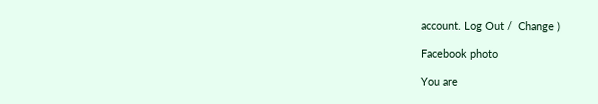account. Log Out /  Change )

Facebook photo

You are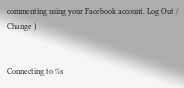commenting using your Facebook account. Log Out /  Change )


Connecting to %s